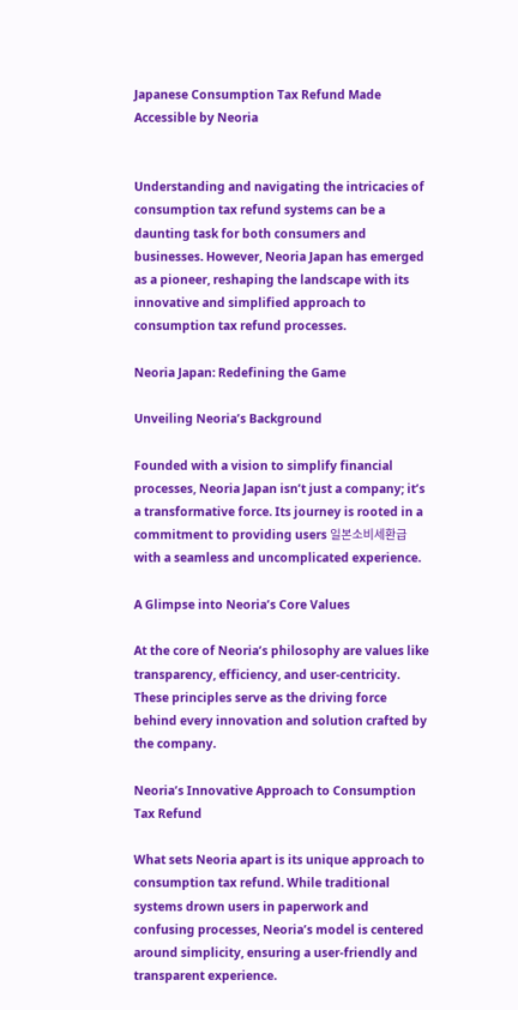Japanese Consumption Tax Refund Made Accessible by Neoria


Understanding and navigating the intricacies of consumption tax refund systems can be a daunting task for both consumers and businesses. However, Neoria Japan has emerged as a pioneer, reshaping the landscape with its innovative and simplified approach to consumption tax refund processes.

Neoria Japan: Redefining the Game

Unveiling Neoria’s Background

Founded with a vision to simplify financial processes, Neoria Japan isn’t just a company; it’s a transformative force. Its journey is rooted in a commitment to providing users 일본소비세환급 with a seamless and uncomplicated experience.

A Glimpse into Neoria’s Core Values

At the core of Neoria’s philosophy are values like transparency, efficiency, and user-centricity. These principles serve as the driving force behind every innovation and solution crafted by the company.

Neoria’s Innovative Approach to Consumption Tax Refund

What sets Neoria apart is its unique approach to consumption tax refund. While traditional systems drown users in paperwork and confusing processes, Neoria’s model is centered around simplicity, ensuring a user-friendly and transparent experience.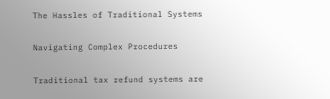The Hassles of Traditional Systems

Navigating Complex Procedures

Traditional tax refund systems are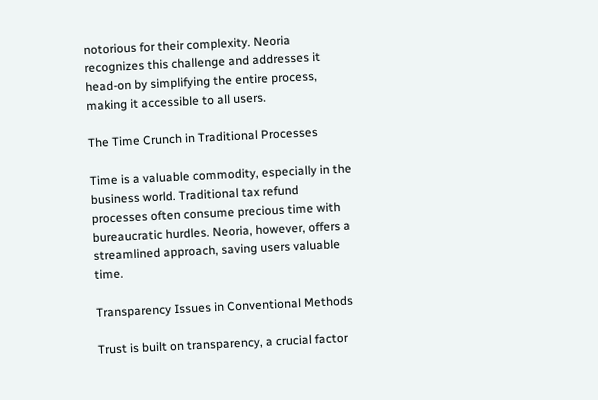notorious for their complexity. Neoria recognizes this challenge and addresses it head-on by simplifying the entire process, making it accessible to all users.

The Time Crunch in Traditional Processes

Time is a valuable commodity, especially in the business world. Traditional tax refund processes often consume precious time with bureaucratic hurdles. Neoria, however, offers a streamlined approach, saving users valuable time.

Transparency Issues in Conventional Methods

Trust is built on transparency, a crucial factor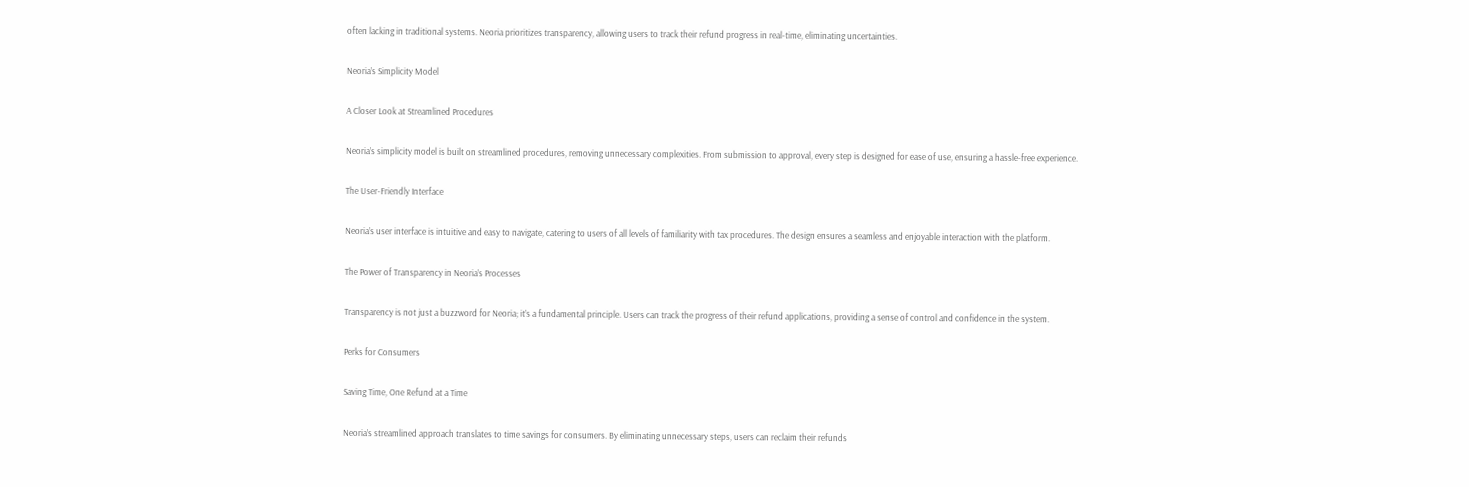often lacking in traditional systems. Neoria prioritizes transparency, allowing users to track their refund progress in real-time, eliminating uncertainties.

Neoria’s Simplicity Model

A Closer Look at Streamlined Procedures

Neoria’s simplicity model is built on streamlined procedures, removing unnecessary complexities. From submission to approval, every step is designed for ease of use, ensuring a hassle-free experience.

The User-Friendly Interface

Neoria’s user interface is intuitive and easy to navigate, catering to users of all levels of familiarity with tax procedures. The design ensures a seamless and enjoyable interaction with the platform.

The Power of Transparency in Neoria’s Processes

Transparency is not just a buzzword for Neoria; it’s a fundamental principle. Users can track the progress of their refund applications, providing a sense of control and confidence in the system.

Perks for Consumers

Saving Time, One Refund at a Time

Neoria’s streamlined approach translates to time savings for consumers. By eliminating unnecessary steps, users can reclaim their refunds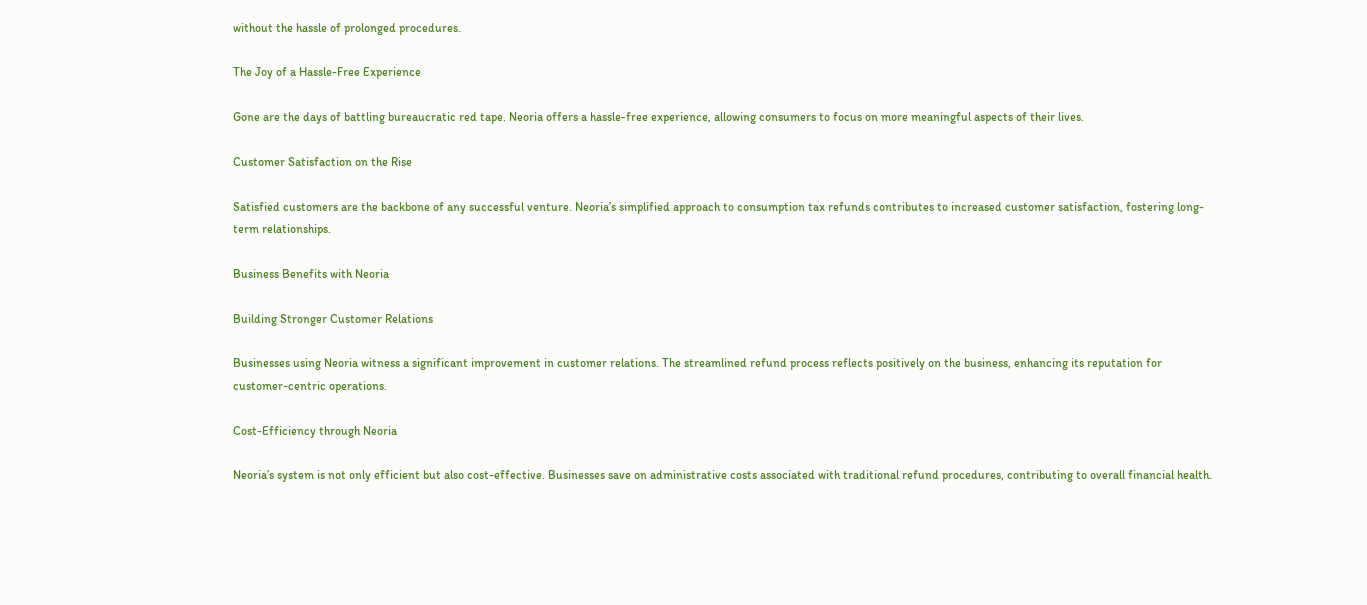without the hassle of prolonged procedures.

The Joy of a Hassle-Free Experience

Gone are the days of battling bureaucratic red tape. Neoria offers a hassle-free experience, allowing consumers to focus on more meaningful aspects of their lives.

Customer Satisfaction on the Rise

Satisfied customers are the backbone of any successful venture. Neoria’s simplified approach to consumption tax refunds contributes to increased customer satisfaction, fostering long-term relationships.

Business Benefits with Neoria

Building Stronger Customer Relations

Businesses using Neoria witness a significant improvement in customer relations. The streamlined refund process reflects positively on the business, enhancing its reputation for customer-centric operations.

Cost-Efficiency through Neoria

Neoria’s system is not only efficient but also cost-effective. Businesses save on administrative costs associated with traditional refund procedures, contributing to overall financial health.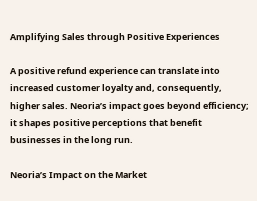Amplifying Sales through Positive Experiences

A positive refund experience can translate into increased customer loyalty and, consequently, higher sales. Neoria’s impact goes beyond efficiency; it shapes positive perceptions that benefit businesses in the long run.

Neoria’s Impact on the Market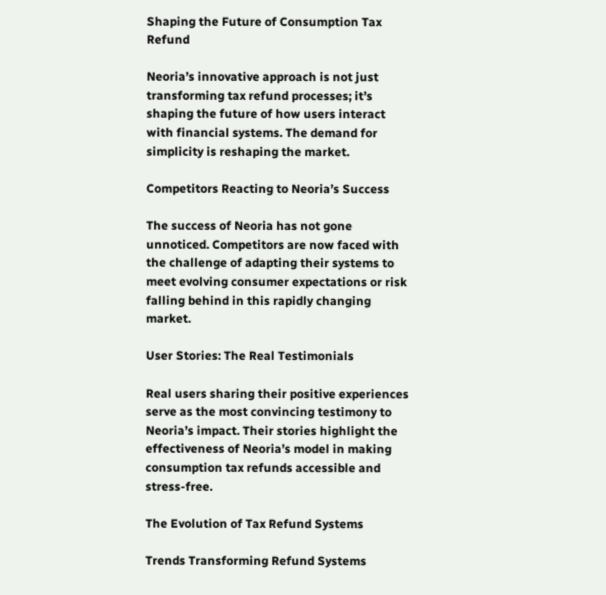Shaping the Future of Consumption Tax Refund

Neoria’s innovative approach is not just transforming tax refund processes; it’s shaping the future of how users interact with financial systems. The demand for simplicity is reshaping the market.

Competitors Reacting to Neoria’s Success

The success of Neoria has not gone unnoticed. Competitors are now faced with the challenge of adapting their systems to meet evolving consumer expectations or risk falling behind in this rapidly changing market.

User Stories: The Real Testimonials

Real users sharing their positive experiences serve as the most convincing testimony to Neoria’s impact. Their stories highlight the effectiveness of Neoria’s model in making consumption tax refunds accessible and stress-free.

The Evolution of Tax Refund Systems

Trends Transforming Refund Systems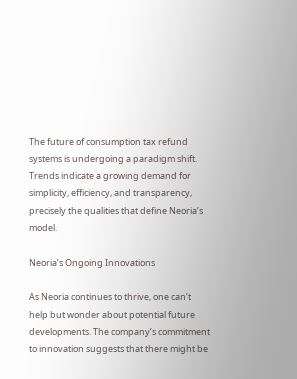The future of consumption tax refund systems is undergoing a paradigm shift. Trends indicate a growing demand for simplicity, efficiency, and transparency, precisely the qualities that define Neoria’s model.

Neoria’s Ongoing Innovations

As Neoria continues to thrive, one can’t help but wonder about potential future developments. The company’s commitment to innovation suggests that there might be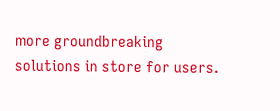more groundbreaking solutions in store for users.